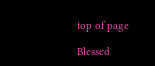top of page

Blessed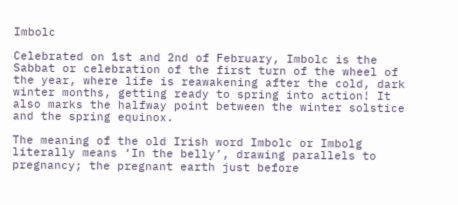Imbolc

Celebrated on 1st and 2nd of February, Imbolc is the Sabbat or celebration of the first turn of the wheel of the year, where life is reawakening after the cold, dark winter months, getting ready to spring into action! It also marks the halfway point between the winter solstice and the spring equinox.

The meaning of the old Irish word Imbolc or Imbolg literally means ‘In the belly’, drawing parallels to pregnancy; the pregnant earth just before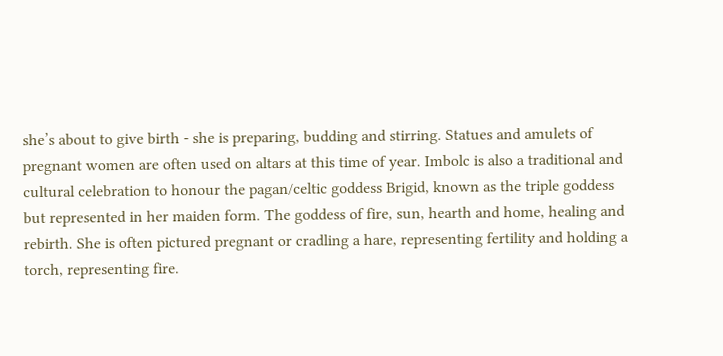she’s about to give birth - she is preparing, budding and stirring. Statues and amulets of pregnant women are often used on altars at this time of year. Imbolc is also a traditional and cultural celebration to honour the pagan/celtic goddess Brigid, known as the triple goddess but represented in her maiden form. The goddess of fire, sun, hearth and home, healing and rebirth. She is often pictured pregnant or cradling a hare, representing fertility and holding a torch, representing fire.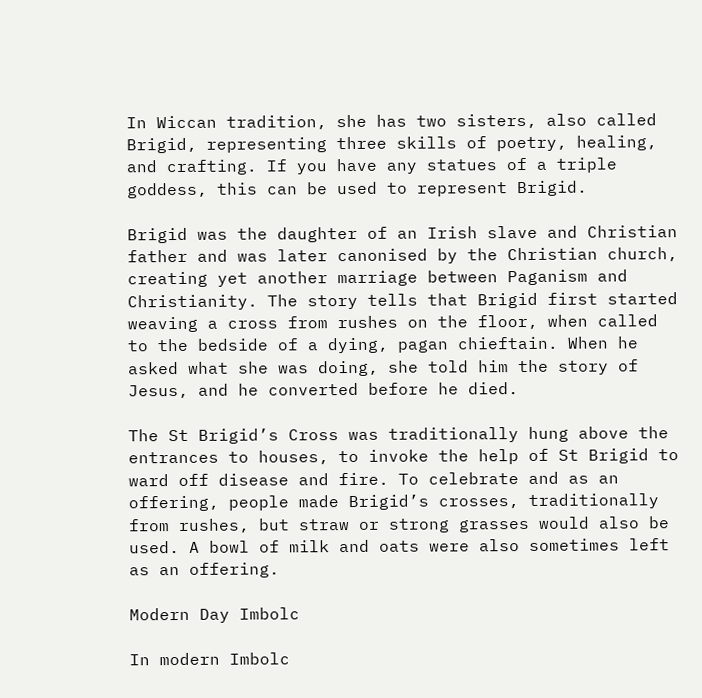In Wiccan tradition, she has two sisters, also called Brigid, representing three skills of poetry, healing, and crafting. If you have any statues of a triple goddess, this can be used to represent Brigid.

Brigid was the daughter of an Irish slave and Christian father and was later canonised by the Christian church, creating yet another marriage between Paganism and Christianity. The story tells that Brigid first started weaving a cross from rushes on the floor, when called to the bedside of a dying, pagan chieftain. When he asked what she was doing, she told him the story of Jesus, and he converted before he died.

The St Brigid’s Cross was traditionally hung above the entrances to houses, to invoke the help of St Brigid to ward off disease and fire. To celebrate and as an offering, people made Brigid’s crosses, traditionally from rushes, but straw or strong grasses would also be used. A bowl of milk and oats were also sometimes left as an offering.

Modern Day Imbolc

In modern Imbolc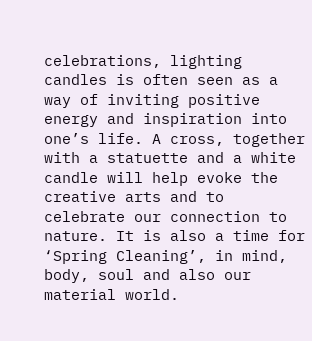celebrations, lighting candles is often seen as a way of inviting positive energy and inspiration into one’s life. A cross, together with a statuette and a white candle will help evoke the creative arts and to celebrate our connection to nature. It is also a time for ‘Spring Cleaning’, in mind, body, soul and also our material world.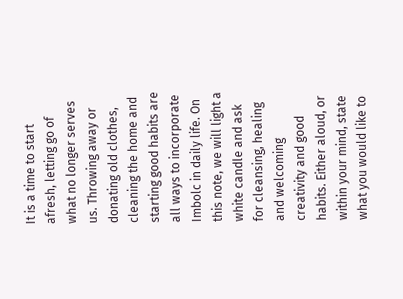It is a time to start afresh, letting go of what no longer serves us. Throwing away or donating old clothes, cleaning the home and starting good habits are all ways to incorporate Imbolc in daily life. On this note, we will light a white candle and ask for cleansing, healing and welcoming creativity and good habits. Either aloud, or within your mind, state what you would like to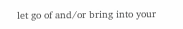let go of and/or bring into your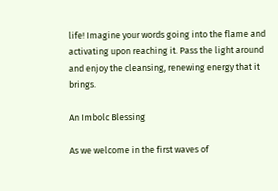life! Imagine your words going into the flame and activating upon reaching it. Pass the light around and enjoy the cleansing, renewing energy that it brings.

An Imbolc Blessing

As we welcome in the first waves of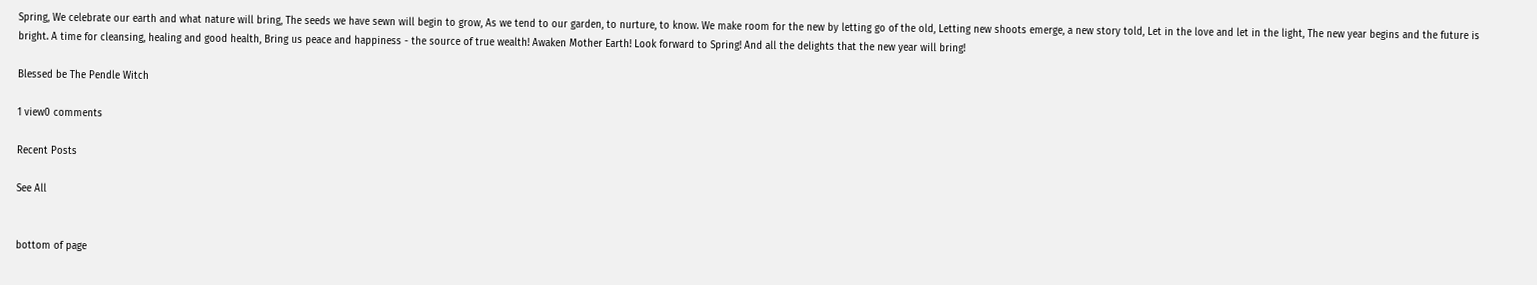Spring, We celebrate our earth and what nature will bring, The seeds we have sewn will begin to grow, As we tend to our garden, to nurture, to know. We make room for the new by letting go of the old, Letting new shoots emerge, a new story told, Let in the love and let in the light, The new year begins and the future is bright. A time for cleansing, healing and good health, Bring us peace and happiness - the source of true wealth! Awaken Mother Earth! Look forward to Spring! And all the delights that the new year will bring!

Blessed be The Pendle Witch

1 view0 comments

Recent Posts

See All


bottom of page